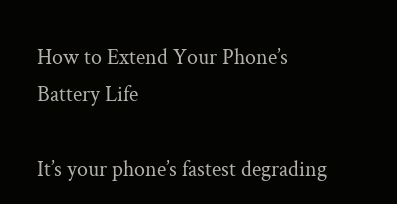How to Extend Your Phone’s Battery Life

It’s your phone’s fastest degrading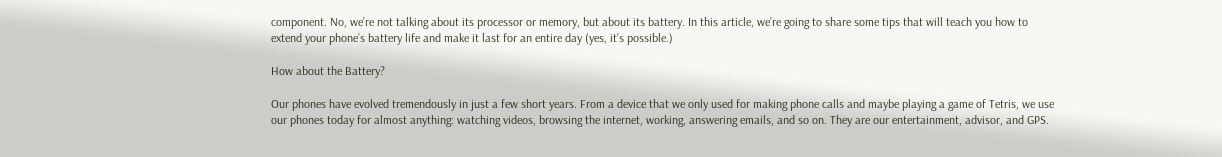component. No, we’re not talking about its processor or memory, but about its battery. In this article, we’re going to share some tips that will teach you how to extend your phone’s battery life and make it last for an entire day (yes, it’s possible.)

How about the Battery?

Our phones have evolved tremendously in just a few short years. From a device that we only used for making phone calls and maybe playing a game of Tetris, we use our phones today for almost anything: watching videos, browsing the internet, working, answering emails, and so on. They are our entertainment, advisor, and GPS.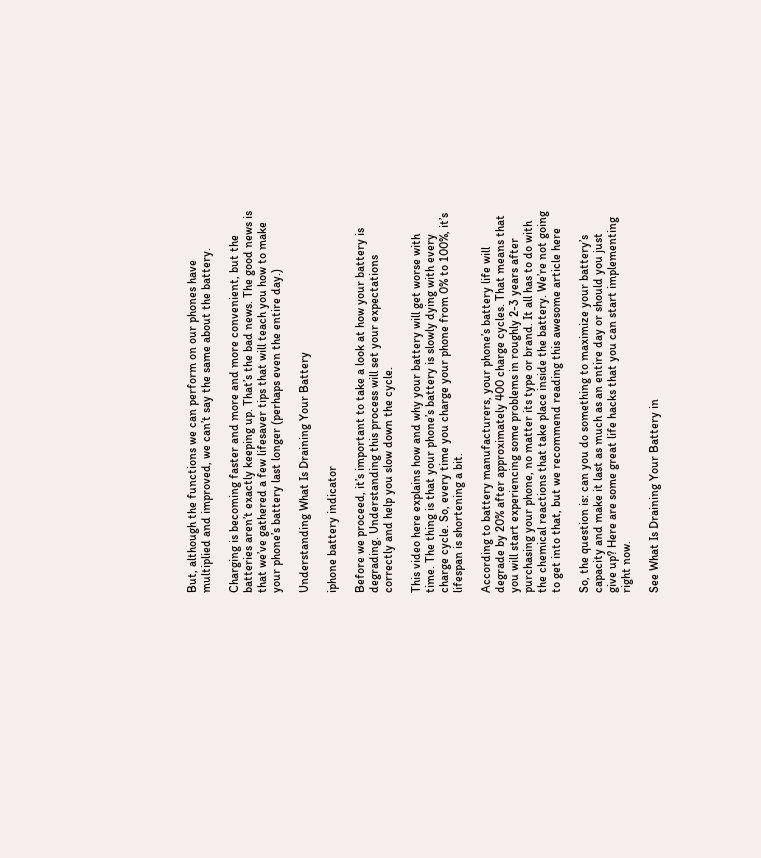But, although the functions we can perform on our phones have multiplied and improved, we can’t say the same about the battery.

Charging is becoming faster and more and more convenient, but the batteries aren’t exactly keeping up. That’s the bad news. The good news is that we’ve gathered a few lifesaver tips that will teach you how to make your phone’s battery last longer (perhaps even the entire day.)

Understanding What Is Draining Your Battery

iphone battery indicator

Before we proceed, it’s important to take a look at how your battery is degrading. Understanding this process will set your expectations correctly and help you slow down the cycle.

This video here explains how and why your battery will get worse with time. The thing is that your phone’s battery is slowly dying with every charge cycle. So, every time you charge your phone from 0% to 100%, it’s lifespan is shortening a bit.

According to battery manufacturers, your phone’s battery life will degrade by 20% after approximately 400 charge cycles. That means that you will start experiencing some problems in roughly 2-3 years after purchasing your phone, no matter its type or brand. It all has to do with the chemical reactions that take place inside the battery. We’re not going to get into that, but we recommend reading this awesome article here

So, the question is: can you do something to maximize your battery’s capacity and make it last as much as an entire day or should you just give up? Here are some great life hacks that you can start implementing right now.

See What Is Draining Your Battery in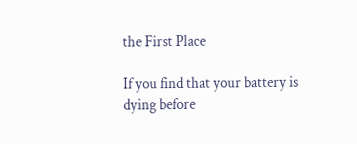the First Place

If you find that your battery is dying before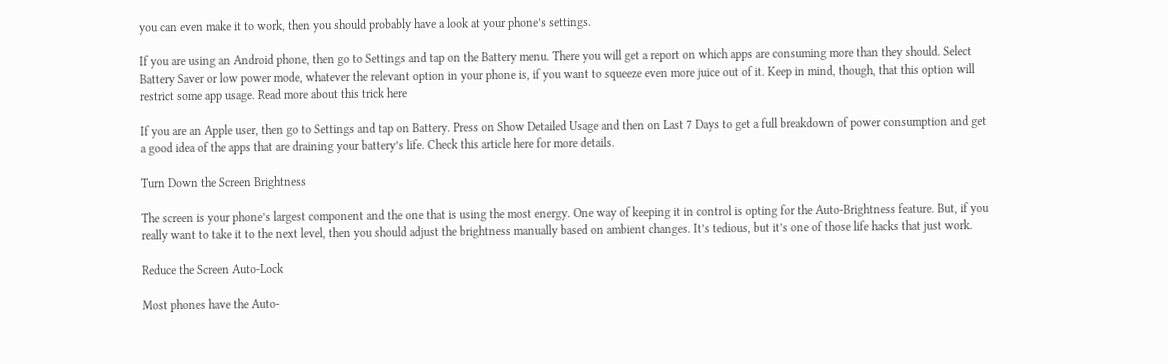you can even make it to work, then you should probably have a look at your phone’s settings.

If you are using an Android phone, then go to Settings and tap on the Battery menu. There you will get a report on which apps are consuming more than they should. Select Battery Saver or low power mode, whatever the relevant option in your phone is, if you want to squeeze even more juice out of it. Keep in mind, though, that this option will restrict some app usage. Read more about this trick here

If you are an Apple user, then go to Settings and tap on Battery. Press on Show Detailed Usage and then on Last 7 Days to get a full breakdown of power consumption and get a good idea of the apps that are draining your battery’s life. Check this article here for more details.

Turn Down the Screen Brightness

The screen is your phone’s largest component and the one that is using the most energy. One way of keeping it in control is opting for the Auto-Brightness feature. But, if you really want to take it to the next level, then you should adjust the brightness manually based on ambient changes. It’s tedious, but it’s one of those life hacks that just work.

Reduce the Screen Auto-Lock

Most phones have the Auto-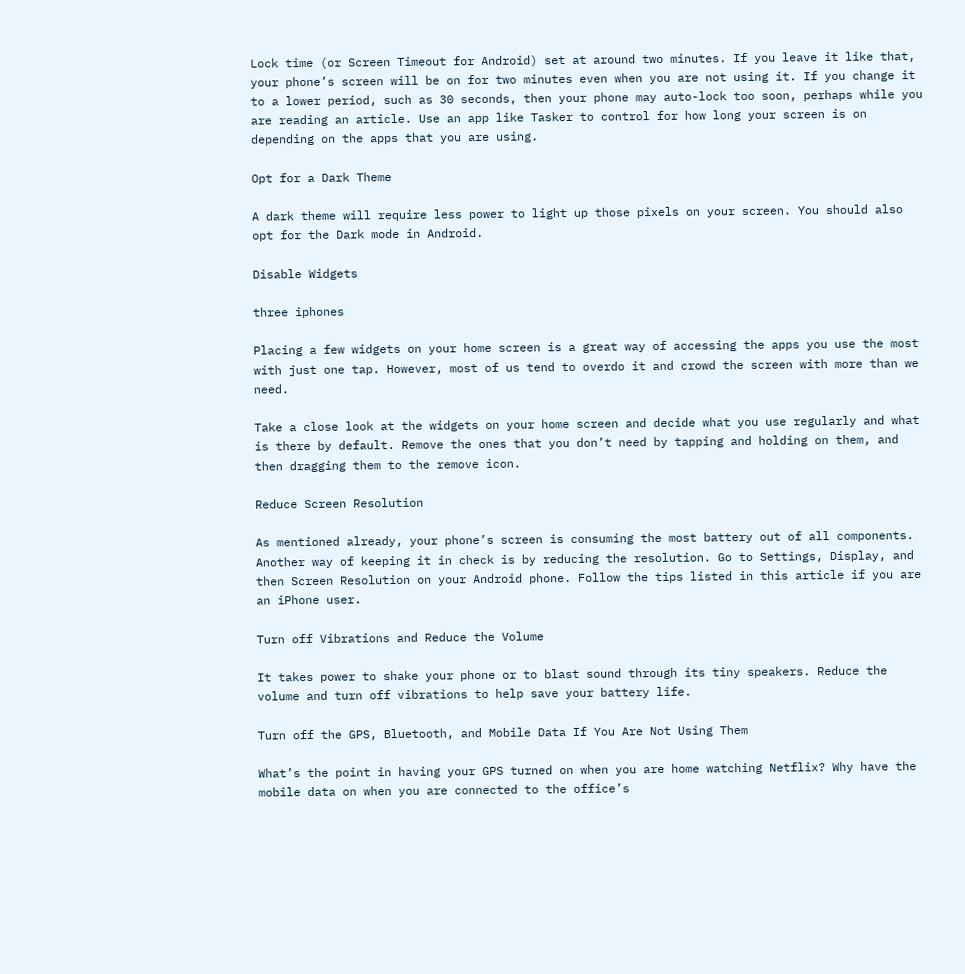Lock time (or Screen Timeout for Android) set at around two minutes. If you leave it like that, your phone’s screen will be on for two minutes even when you are not using it. If you change it to a lower period, such as 30 seconds, then your phone may auto-lock too soon, perhaps while you are reading an article. Use an app like Tasker to control for how long your screen is on depending on the apps that you are using.

Opt for a Dark Theme

A dark theme will require less power to light up those pixels on your screen. You should also opt for the Dark mode in Android.

Disable Widgets

three iphones

Placing a few widgets on your home screen is a great way of accessing the apps you use the most with just one tap. However, most of us tend to overdo it and crowd the screen with more than we need.

Take a close look at the widgets on your home screen and decide what you use regularly and what is there by default. Remove the ones that you don’t need by tapping and holding on them, and then dragging them to the remove icon.

Reduce Screen Resolution

As mentioned already, your phone’s screen is consuming the most battery out of all components. Another way of keeping it in check is by reducing the resolution. Go to Settings, Display, and then Screen Resolution on your Android phone. Follow the tips listed in this article if you are an iPhone user.

Turn off Vibrations and Reduce the Volume

It takes power to shake your phone or to blast sound through its tiny speakers. Reduce the volume and turn off vibrations to help save your battery life.

Turn off the GPS, Bluetooth, and Mobile Data If You Are Not Using Them

What’s the point in having your GPS turned on when you are home watching Netflix? Why have the mobile data on when you are connected to the office’s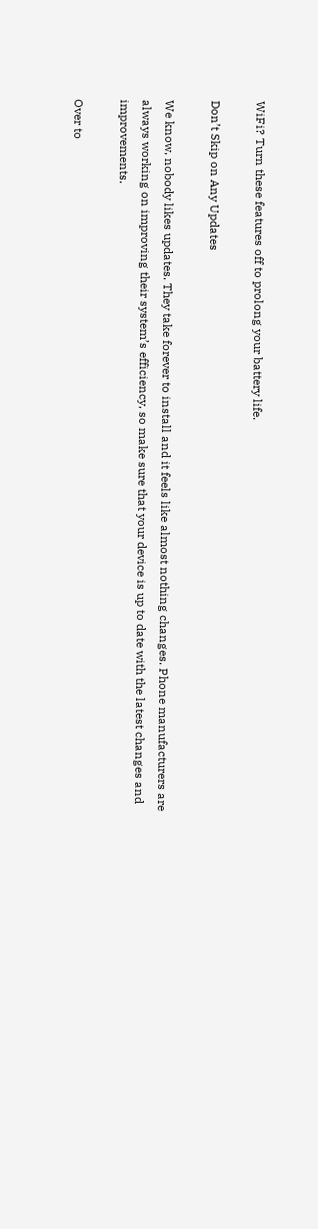WiFi? Turn these features off to prolong your battery life.

Don’t Skip on Any Updates

We know, nobody likes updates. They take forever to install and it feels like almost nothing changes. Phone manufacturers are always working on improving their system’s efficiency, so make sure that your device is up to date with the latest changes and improvements.

Over to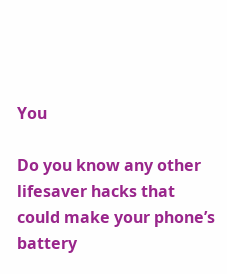You

Do you know any other lifesaver hacks that could make your phone’s battery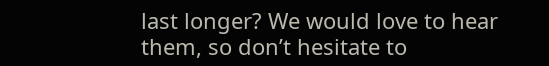last longer? We would love to hear them, so don’t hesitate to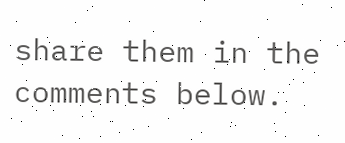share them in the comments below.